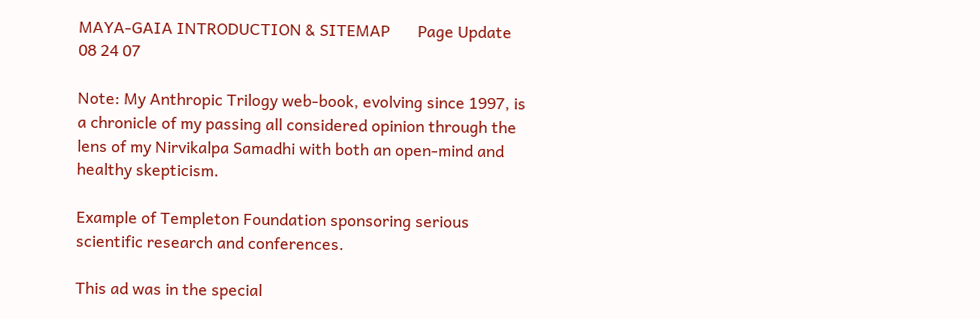MAYA-GAIA INTRODUCTION & SITEMAP       Page Update 08 24 07

Note: My Anthropic Trilogy web-book, evolving since 1997, is a chronicle of my passing all considered opinion through the lens of my Nirvikalpa Samadhi with both an open-mind and healthy skepticism.

Example of Templeton Foundation sponsoring serious scientific research and conferences.

This ad was in the special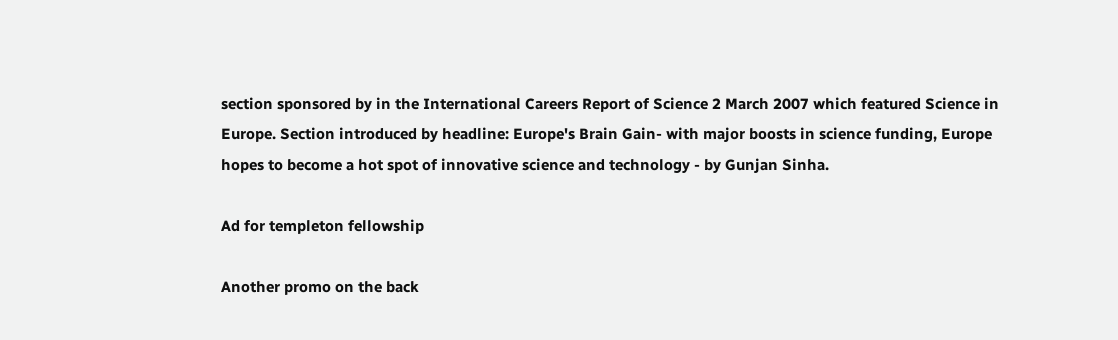section sponsored by in the International Careers Report of Science 2 March 2007 which featured Science in Europe. Section introduced by headline: Europe's Brain Gain- with major boosts in science funding, Europe hopes to become a hot spot of innovative science and technology - by Gunjan Sinha.

Ad for templeton fellowship

Another promo on the back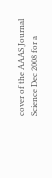cover of the AAAS Journal Science Dec 2008 for a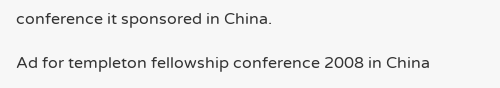conference it sponsored in China.

Ad for templeton fellowship conference 2008 in China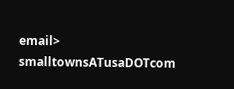email> smalltownsATusaDOTcom